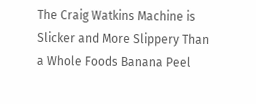The Craig Watkins Machine is Slicker and More Slippery Than a Whole Foods Banana Peel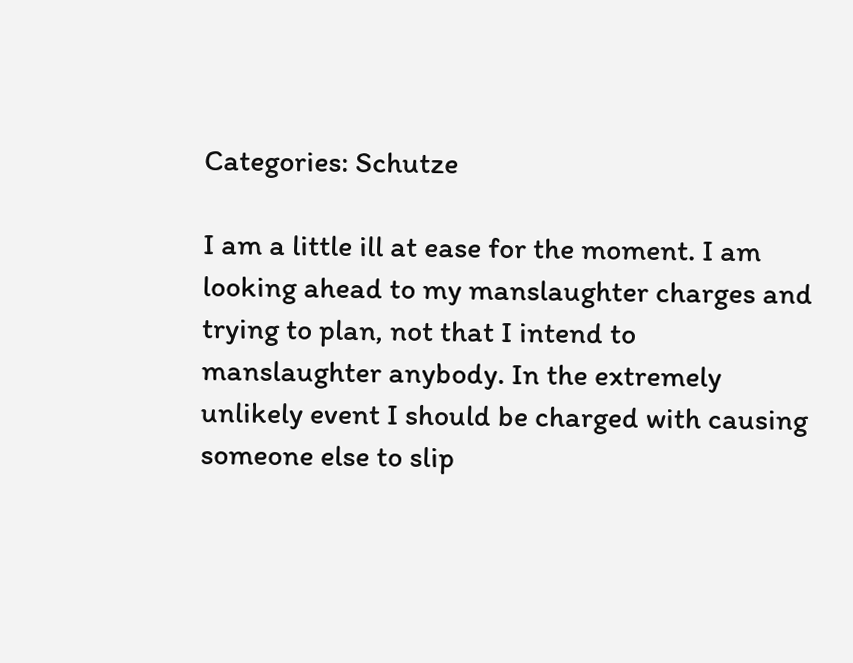Categories: Schutze

I am a little ill at ease for the moment. I am looking ahead to my manslaughter charges and trying to plan, not that I intend to manslaughter anybody. In the extremely unlikely event I should be charged with causing someone else to slip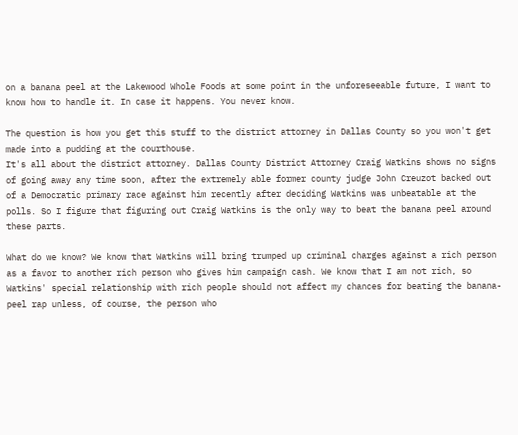on a banana peel at the Lakewood Whole Foods at some point in the unforeseeable future, I want to know how to handle it. In case it happens. You never know.

The question is how you get this stuff to the district attorney in Dallas County so you won't get made into a pudding at the courthouse.
It's all about the district attorney. Dallas County District Attorney Craig Watkins shows no signs of going away any time soon, after the extremely able former county judge John Creuzot backed out of a Democratic primary race against him recently after deciding Watkins was unbeatable at the polls. So I figure that figuring out Craig Watkins is the only way to beat the banana peel around these parts.

What do we know? We know that Watkins will bring trumped up criminal charges against a rich person as a favor to another rich person who gives him campaign cash. We know that I am not rich, so Watkins' special relationship with rich people should not affect my chances for beating the banana-peel rap unless, of course, the person who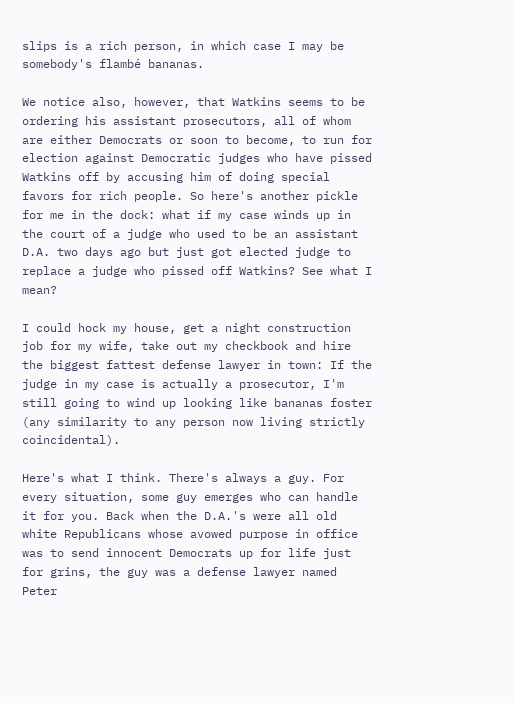slips is a rich person, in which case I may be somebody's flambé bananas.

We notice also, however, that Watkins seems to be ordering his assistant prosecutors, all of whom are either Democrats or soon to become, to run for election against Democratic judges who have pissed Watkins off by accusing him of doing special favors for rich people. So here's another pickle for me in the dock: what if my case winds up in the court of a judge who used to be an assistant D.A. two days ago but just got elected judge to replace a judge who pissed off Watkins? See what I mean?

I could hock my house, get a night construction job for my wife, take out my checkbook and hire the biggest fattest defense lawyer in town: If the judge in my case is actually a prosecutor, I'm still going to wind up looking like bananas foster (any similarity to any person now living strictly coincidental).

Here's what I think. There's always a guy. For every situation, some guy emerges who can handle it for you. Back when the D.A.'s were all old white Republicans whose avowed purpose in office was to send innocent Democrats up for life just for grins, the guy was a defense lawyer named Peter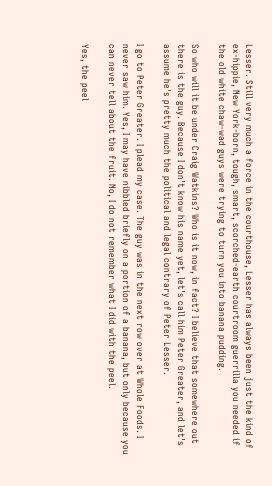Lesser. Still very much a force in the courthouse, Lesser has always been just the kind of ex-hippie, New York-born, tough, smart, scorched-earth courtroom guerrilla you needed if the old white chaw-wad guys were trying to turn you into banana pudding.

So who will it be under Craig Watkins? Who is it now, in fact? I believe that somewhere out there is the guy. Because I don't know his name yet, let's call him Peter Greater, and let's assume he's pretty much the political and legal contrary of Peter Lesser.

I go to Peter Greater. I plead my case. The guy was in the next row over at Whole Foods. I never saw him. Yes, I may have nibbled briefly on a portion of a banana, but only because you can never tell about the fruit. No, I do not remember what I did with the peel.

Yes, the peel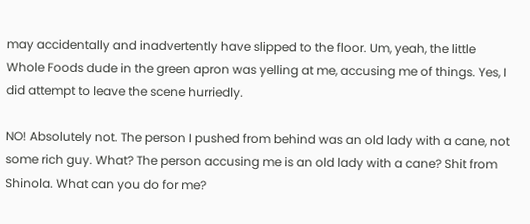may accidentally and inadvertently have slipped to the floor. Um, yeah, the little Whole Foods dude in the green apron was yelling at me, accusing me of things. Yes, I did attempt to leave the scene hurriedly.

NO! Absolutely not. The person I pushed from behind was an old lady with a cane, not some rich guy. What? The person accusing me is an old lady with a cane? Shit from Shinola. What can you do for me?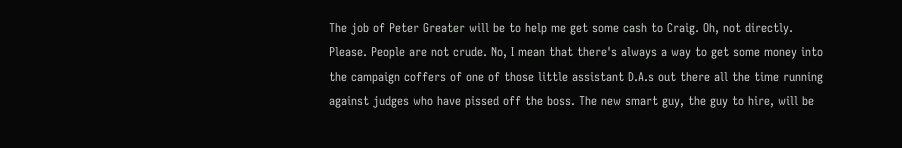The job of Peter Greater will be to help me get some cash to Craig. Oh, not directly. Please. People are not crude. No, I mean that there's always a way to get some money into the campaign coffers of one of those little assistant D.A.s out there all the time running against judges who have pissed off the boss. The new smart guy, the guy to hire, will be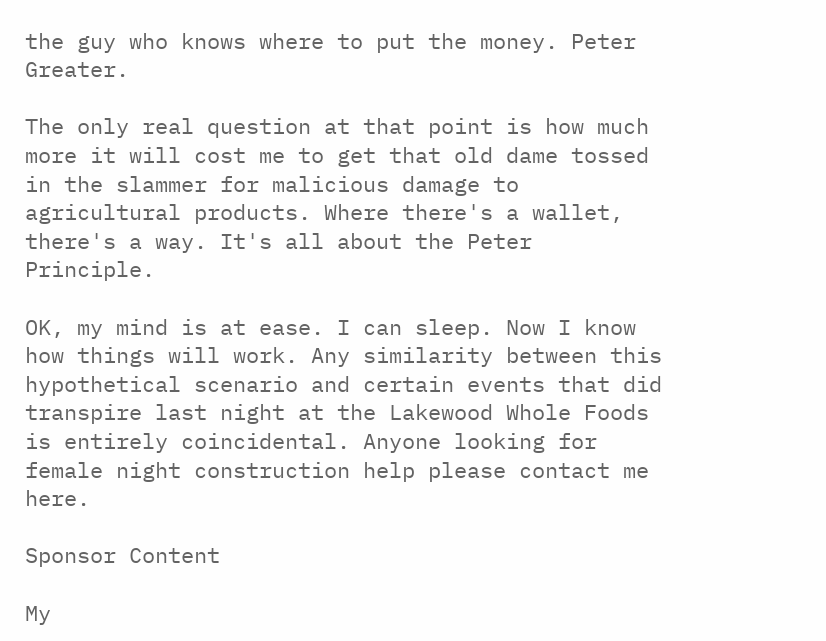the guy who knows where to put the money. Peter Greater.

The only real question at that point is how much more it will cost me to get that old dame tossed in the slammer for malicious damage to agricultural products. Where there's a wallet, there's a way. It's all about the Peter Principle.

OK, my mind is at ease. I can sleep. Now I know how things will work. Any similarity between this hypothetical scenario and certain events that did transpire last night at the Lakewood Whole Foods is entirely coincidental. Anyone looking for female night construction help please contact me here.

Sponsor Content

My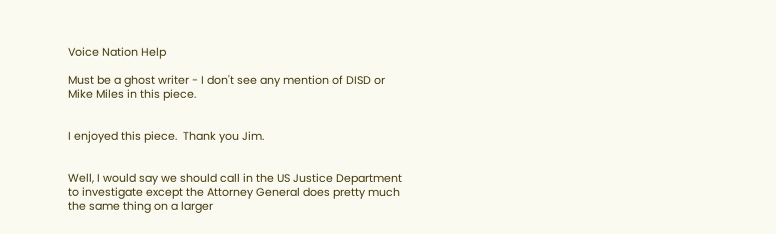Voice Nation Help

Must be a ghost writer - I don't see any mention of DISD or Mike Miles in this piece.


I enjoyed this piece.  Thank you Jim.


Well, I would say we should call in the US Justice Department to investigate except the Attorney General does pretty much the same thing on a larger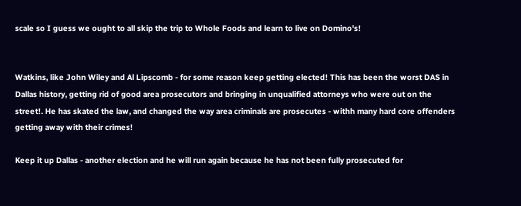scale so I guess we ought to all skip the trip to Whole Foods and learn to live on Domino's!


Watkins, like John Wiley and Al Lipscomb - for some reason keep getting elected! This has been the worst DAS in Dallas history, getting rid of good area prosecutors and bringing in unqualified attorneys who were out on the street!. He has skated the law, and changed the way area criminals are prosecutes - withh many hard core offenders getting away with their crimes!

Keep it up Dallas - another election and he will run again because he has not been fully prosecuted for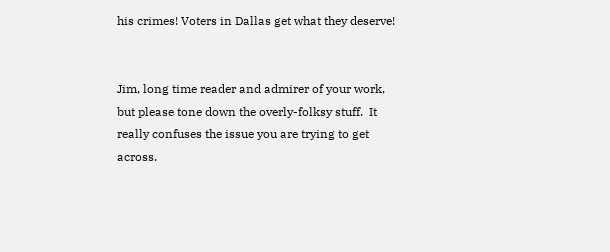his crimes! Voters in Dallas get what they deserve!


Jim, long time reader and admirer of your work, but please tone down the overly-folksy stuff.  It really confuses the issue you are trying to get across.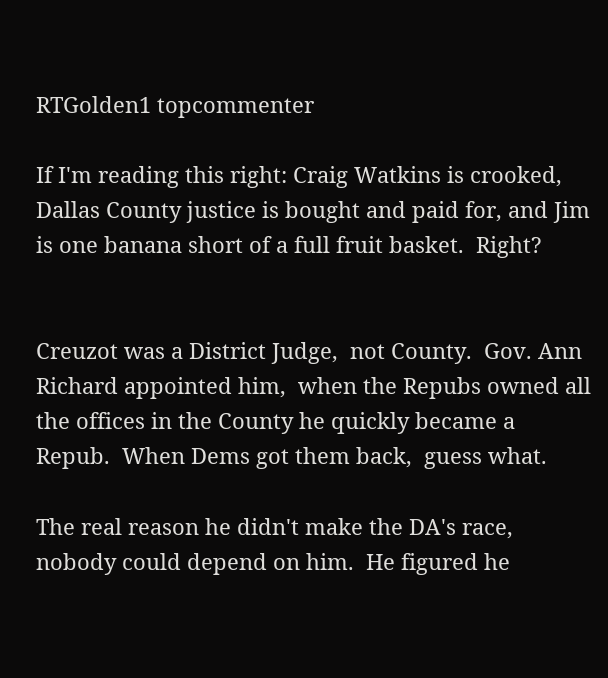RTGolden1 topcommenter

If I'm reading this right: Craig Watkins is crooked, Dallas County justice is bought and paid for, and Jim is one banana short of a full fruit basket.  Right?


Creuzot was a District Judge,  not County.  Gov. Ann Richard appointed him,  when the Repubs owned all the offices in the County he quickly became a Repub.  When Dems got them back,  guess what.

The real reason he didn't make the DA's race,  nobody could depend on him.  He figured he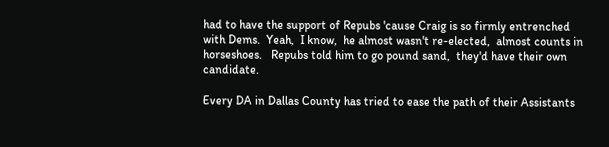had to have the support of Repubs 'cause Craig is so firmly entrenched with Dems.  Yeah,  I know,  he almost wasn't re-elected,  almost counts in horseshoes.   Repubs told him to go pound sand,  they'd have their own candidate.

Every DA in Dallas County has tried to ease the path of their Assistants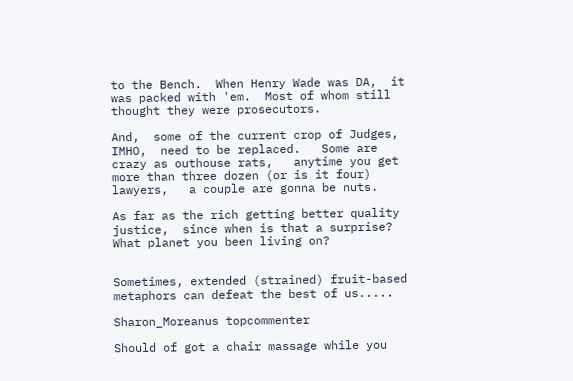to the Bench.  When Henry Wade was DA,  it was packed with 'em.  Most of whom still thought they were prosecutors.

And,  some of the current crop of Judges, IMHO,  need to be replaced.   Some are crazy as outhouse rats,   anytime you get more than three dozen (or is it four) lawyers,   a couple are gonna be nuts.

As far as the rich getting better quality justice,  since when is that a surprise?  What planet you been living on?


Sometimes, extended (strained) fruit-based metaphors can defeat the best of us.....

Sharon_Moreanus topcommenter

Should of got a chair massage while you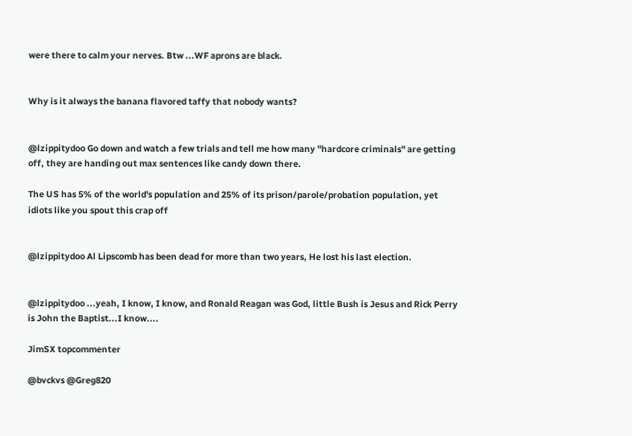were there to calm your nerves. Btw ...WF aprons are black.


Why is it always the banana flavored taffy that nobody wants?


@lzippitydoo Go down and watch a few trials and tell me how many "hardcore criminals" are getting off, they are handing out max sentences like candy down there.

The US has 5% of the world's population and 25% of its prison/parole/probation population, yet idiots like you spout this crap off


@lzippitydoo Al Lipscomb has been dead for more than two years, He lost his last election.


@lzippitydoo ...yeah, I know, I know, and Ronald Reagan was God, little Bush is Jesus and Rick Perry is John the Baptist...I know....

JimSX topcommenter

@bvckvs @Greg820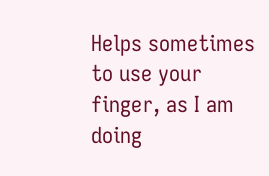Helps sometimes to use your finger, as I am doing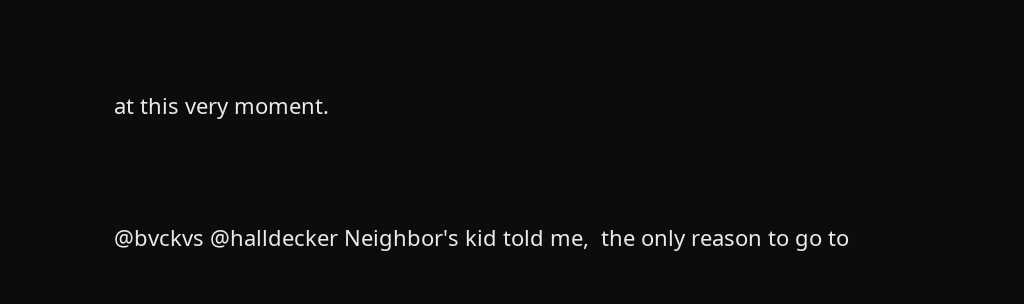at this very moment.


@bvckvs @halldecker Neighbor's kid told me,  the only reason to go to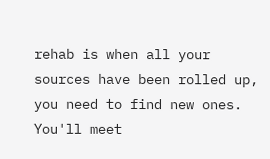rehab is when all your sources have been rolled up,  you need to find new ones.  You'll meet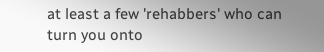at least a few 'rehabbers' who can turn you onto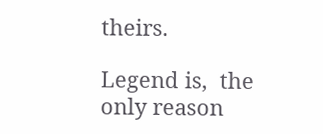theirs.

Legend is,  the only reason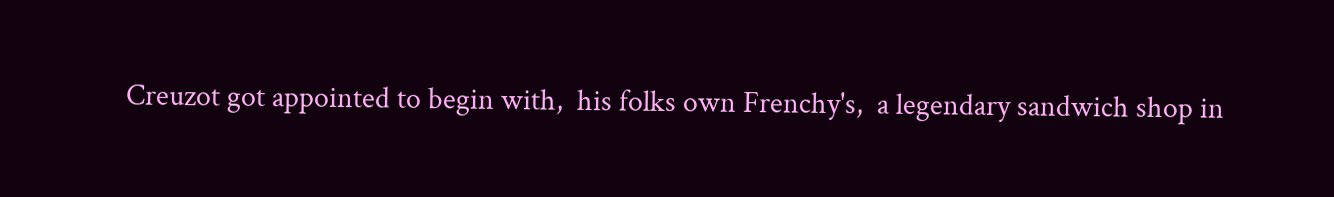Creuzot got appointed to begin with,  his folks own Frenchy's,  a legendary sandwich shop in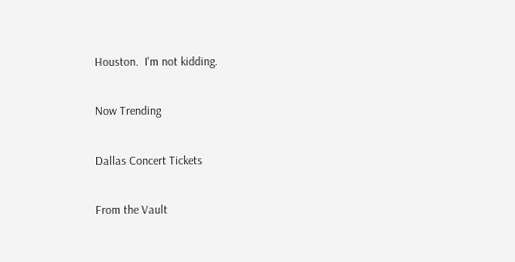Houston.  I'm not kidding.

Now Trending

Dallas Concert Tickets

From the Vault